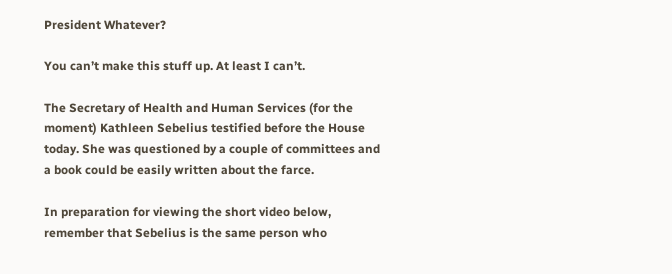President Whatever?

You can’t make this stuff up. At least I can’t.

The Secretary of Health and Human Services (for the moment) Kathleen Sebelius testified before the House today. She was questioned by a couple of committees and a book could be easily written about the farce.

In preparation for viewing the short video below, remember that Sebelius is the same person who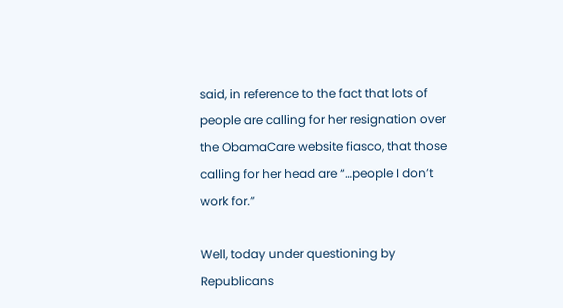said, in reference to the fact that lots of people are calling for her resignation over the ObamaCare website fiasco, that those calling for her head are “…people I don’t work for.”

Well, today under questioning by Republicans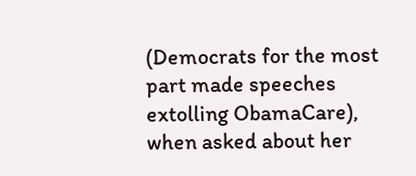(Democrats for the most part made speeches extolling ObamaCare), when asked about her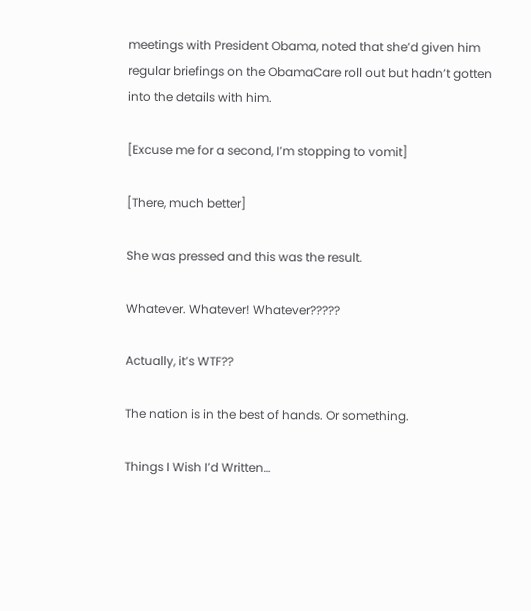meetings with President Obama, noted that she’d given him regular briefings on the ObamaCare roll out but hadn’t gotten into the details with him.

[Excuse me for a second, I’m stopping to vomit]

[There, much better]

She was pressed and this was the result.

Whatever. Whatever! Whatever?????

Actually, it’s WTF??

The nation is in the best of hands. Or something.

Things I Wish I’d Written…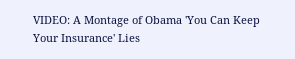VIDEO: A Montage of Obama 'You Can Keep Your Insurance' Lies